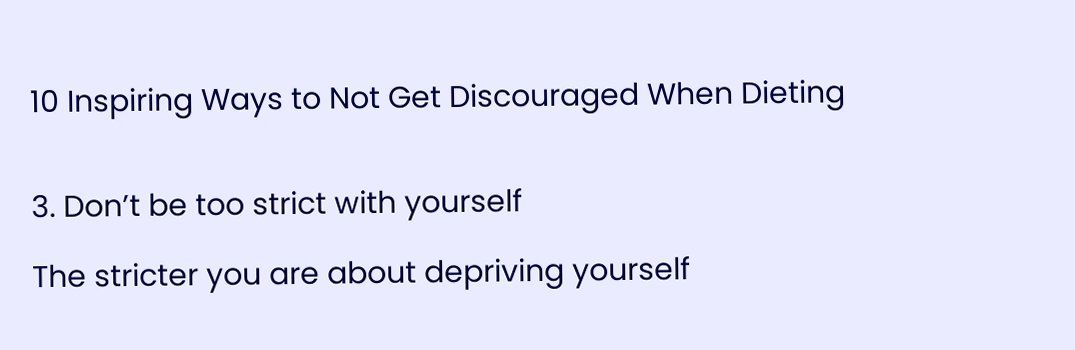10 Inspiring Ways to Not Get Discouraged When Dieting


3. Don’t be too strict with yourself

The stricter you are about depriving yourself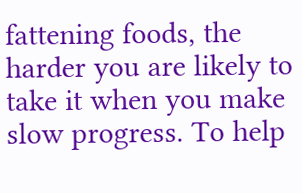fattening foods, the harder you are likely to take it when you make slow progress. To help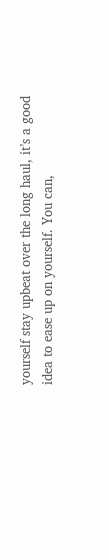yourself stay upbeat over the long haul, it’s a good idea to ease up on yourself. You can,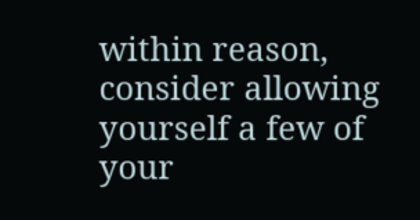within reason, consider allowing yourself a few of your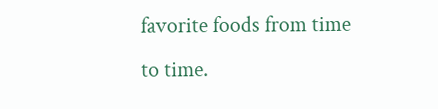favorite foods from time to time.